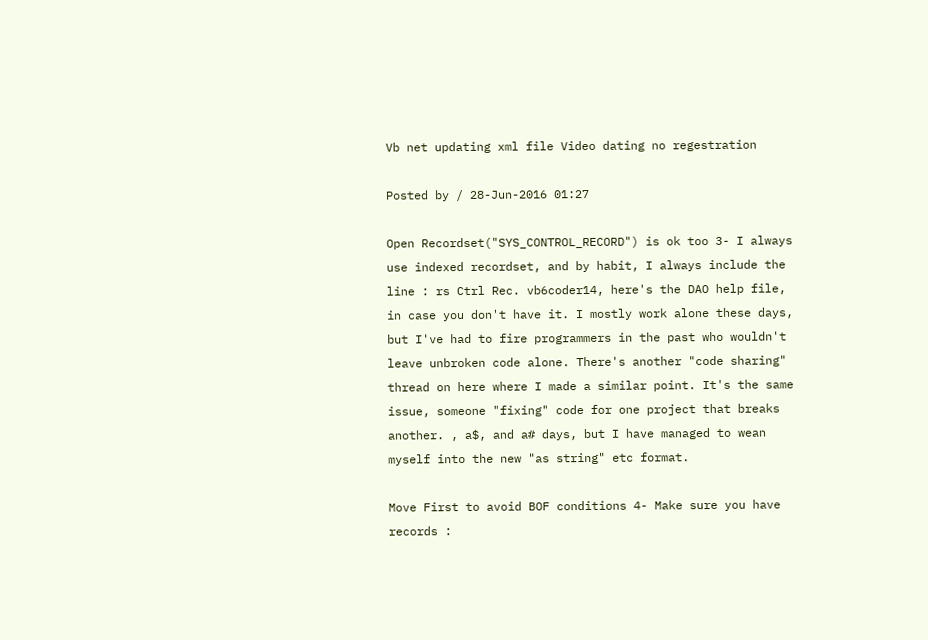Vb net updating xml file Video dating no regestration

Posted by / 28-Jun-2016 01:27

Open Recordset("SYS_CONTROL_RECORD") is ok too 3- I always use indexed recordset, and by habit, I always include the line : rs Ctrl Rec. vb6coder14, here's the DAO help file, in case you don't have it. I mostly work alone these days, but I've had to fire programmers in the past who wouldn't leave unbroken code alone. There's another "code sharing" thread on here where I made a similar point. It's the same issue, someone "fixing" code for one project that breaks another. , a$, and a# days, but I have managed to wean myself into the new "as string" etc format.

Move First to avoid BOF conditions 4- Make sure you have records :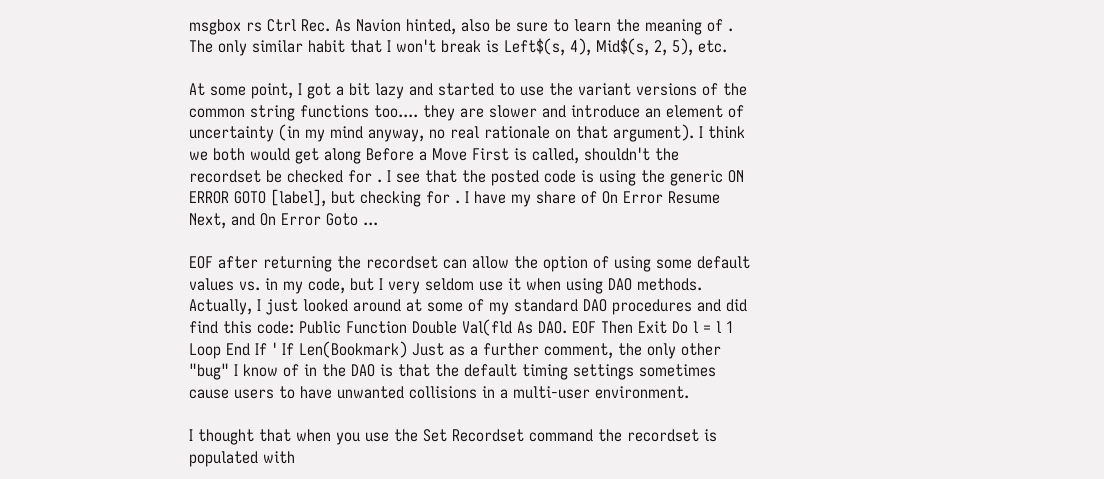msgbox rs Ctrl Rec. As Navion hinted, also be sure to learn the meaning of . The only similar habit that I won't break is Left$(s, 4), Mid$(s, 2, 5), etc.

At some point, I got a bit lazy and started to use the variant versions of the common string functions too.... they are slower and introduce an element of uncertainty (in my mind anyway, no real rationale on that argument). I think we both would get along Before a Move First is called, shouldn't the recordset be checked for . I see that the posted code is using the generic ON ERROR GOTO [label], but checking for . I have my share of On Error Resume Next, and On Error Goto ...

EOF after returning the recordset can allow the option of using some default values vs. in my code, but I very seldom use it when using DAO methods. Actually, I just looked around at some of my standard DAO procedures and did find this code: Public Function Double Val(fld As DAO. EOF Then Exit Do l = l 1 Loop End If ' If Len(Bookmark) Just as a further comment, the only other "bug" I know of in the DAO is that the default timing settings sometimes cause users to have unwanted collisions in a multi-user environment.

I thought that when you use the Set Recordset command the recordset is populated with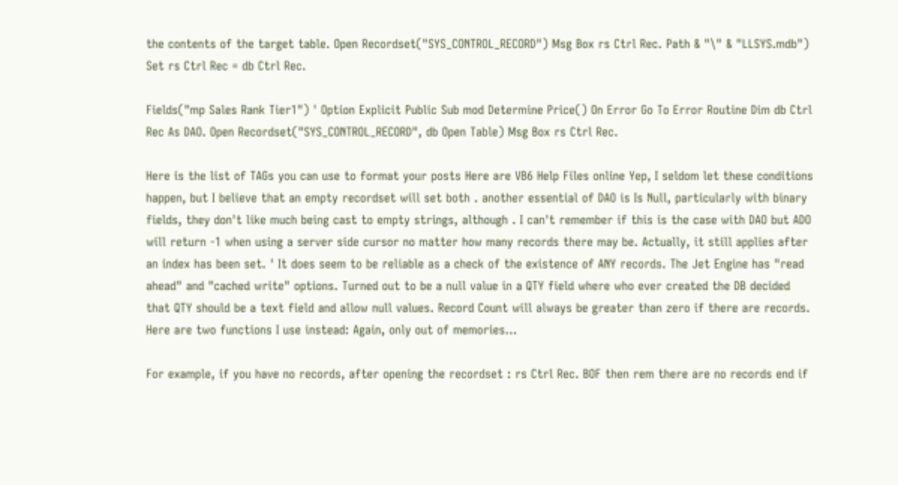the contents of the target table. Open Recordset("SYS_CONTROL_RECORD") Msg Box rs Ctrl Rec. Path & "\" & "LLSYS.mdb") Set rs Ctrl Rec = db Ctrl Rec.

Fields("mp Sales Rank Tier1") ' Option Explicit Public Sub mod Determine Price() On Error Go To Error Routine Dim db Ctrl Rec As DAO. Open Recordset("SYS_CONTROL_RECORD", db Open Table) Msg Box rs Ctrl Rec.

Here is the list of TAGs you can use to format your posts Here are VB6 Help Files online Yep, I seldom let these conditions happen, but I believe that an empty recordset will set both . another essential of DAO is Is Null, particularly with binary fields, they don't like much being cast to empty strings, although . I can't remember if this is the case with DAO but ADO will return -1 when using a server side cursor no matter how many records there may be. Actually, it still applies after an index has been set. ' It does seem to be reliable as a check of the existence of ANY records. The Jet Engine has "read ahead" and "cached write" options. Turned out to be a null value in a QTY field where who ever created the DB decided that QTY should be a text field and allow null values. Record Count will always be greater than zero if there are records. Here are two functions I use instead: Again, only out of memories...

For example, if you have no records, after opening the recordset : rs Ctrl Rec. BOF then rem there are no records end if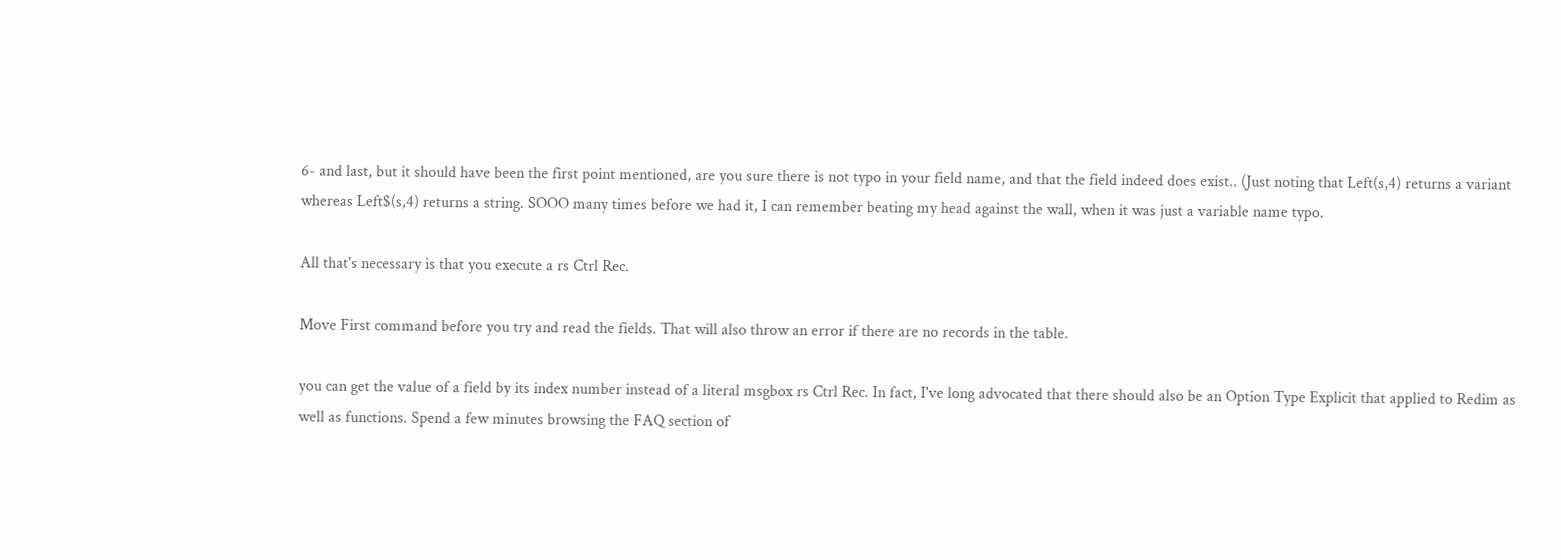6- and last, but it should have been the first point mentioned, are you sure there is not typo in your field name, and that the field indeed does exist.. (Just noting that Left(s,4) returns a variant whereas Left$(s,4) returns a string. SOOO many times before we had it, I can remember beating my head against the wall, when it was just a variable name typo.

All that's necessary is that you execute a rs Ctrl Rec.

Move First command before you try and read the fields. That will also throw an error if there are no records in the table.

you can get the value of a field by its index number instead of a literal msgbox rs Ctrl Rec. In fact, I've long advocated that there should also be an Option Type Explicit that applied to Redim as well as functions. Spend a few minutes browsing the FAQ section of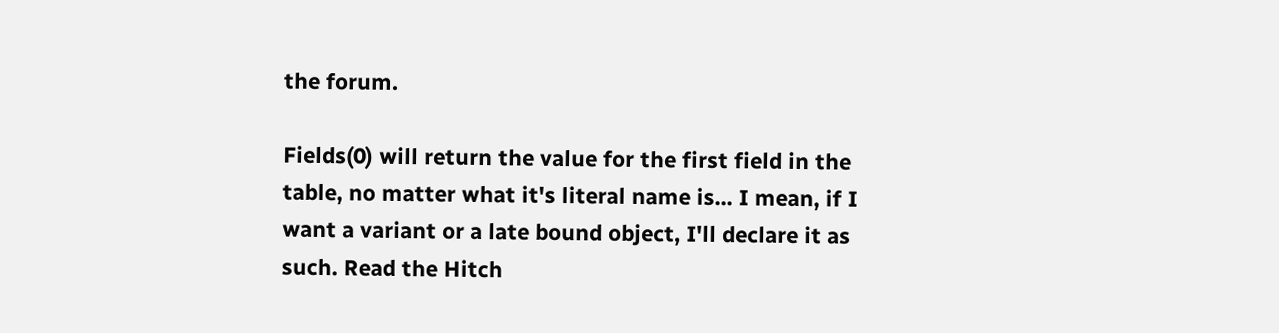the forum.

Fields(0) will return the value for the first field in the table, no matter what it's literal name is... I mean, if I want a variant or a late bound object, I'll declare it as such. Read the Hitch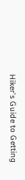Hiker's Guide to Getting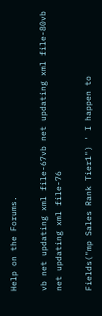Help on the Forums.

vb net updating xml file-67vb net updating xml file-80vb net updating xml file-76

Fields("mp Sales Rank Tier1") ' I happen to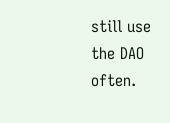still use the DAO often.